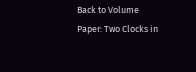Back to Volume
Paper: Two Clocks in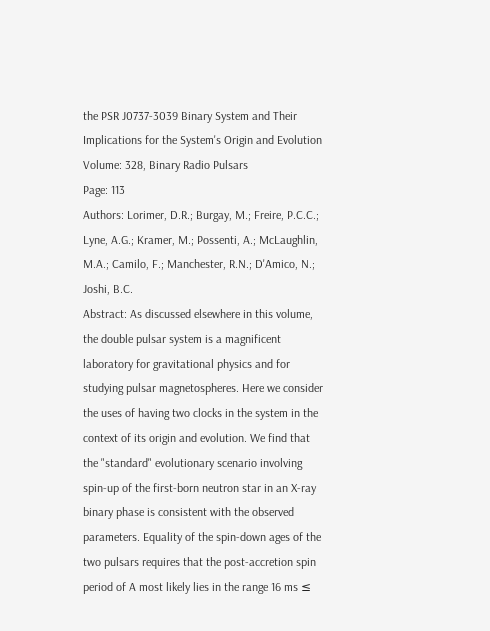the PSR J0737-3039 Binary System and Their Implications for the System's Origin and Evolution
Volume: 328, Binary Radio Pulsars
Page: 113
Authors: Lorimer, D.R.; Burgay, M.; Freire, P.C.C.; Lyne, A.G.; Kramer, M.; Possenti, A.; McLaughlin, M.A.; Camilo, F.; Manchester, R.N.; D'Amico, N.; Joshi, B.C.
Abstract: As discussed elsewhere in this volume, the double pulsar system is a magnificent laboratory for gravitational physics and for studying pulsar magnetospheres. Here we consider the uses of having two clocks in the system in the context of its origin and evolution. We find that the "standard" evolutionary scenario involving spin-up of the first-born neutron star in an X-ray binary phase is consistent with the observed parameters. Equality of the spin-down ages of the two pulsars requires that the post-accretion spin period of A most likely lies in the range 16 ms ≤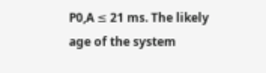P0,A ≤ 21 ms. The likely age of the system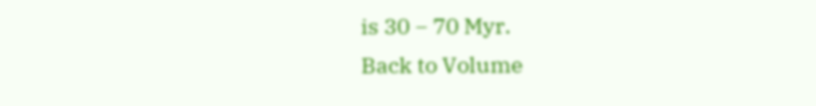is 30 − 70 Myr.
Back to Volume